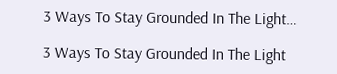3 Ways To Stay Grounded In The Light…

3 Ways To Stay Grounded In The Light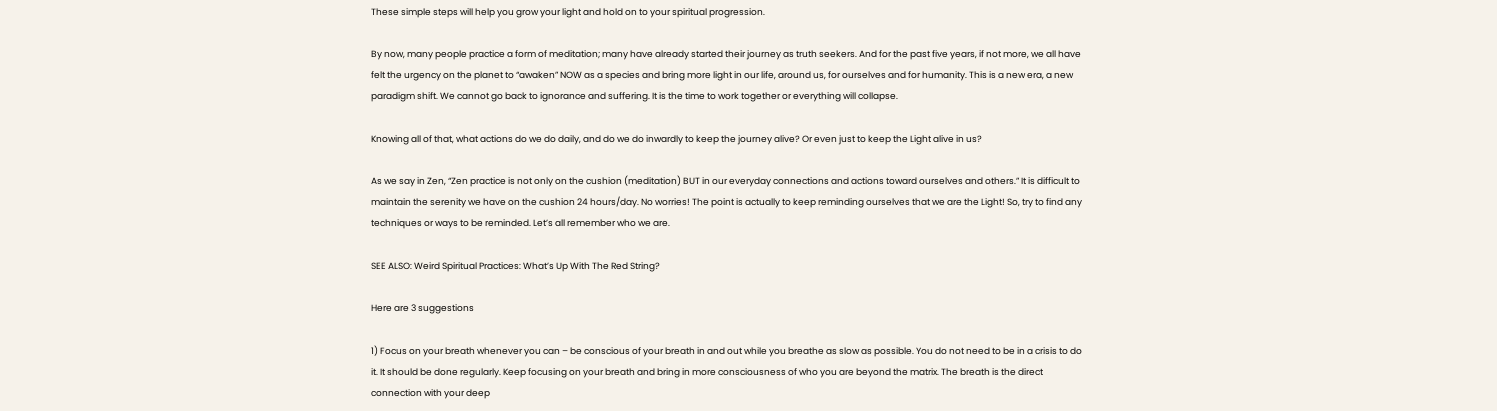These simple steps will help you grow your light and hold on to your spiritual progression.

By now, many people practice a form of meditation; many have already started their journey as truth seekers. And for the past five years, if not more, we all have felt the urgency on the planet to “awaken” NOW as a species and bring more light in our life, around us, for ourselves and for humanity. This is a new era, a new paradigm shift. We cannot go back to ignorance and suffering. It is the time to work together or everything will collapse.

Knowing all of that, what actions do we do daily, and do we do inwardly to keep the journey alive? Or even just to keep the Light alive in us?

As we say in Zen, “Zen practice is not only on the cushion (meditation) BUT in our everyday connections and actions toward ourselves and others.” It is difficult to maintain the serenity we have on the cushion 24 hours/day. No worries! The point is actually to keep reminding ourselves that we are the Light! So, try to find any techniques or ways to be reminded. Let’s all remember who we are.

SEE ALSO: Weird Spiritual Practices: What’s Up With The Red String?

Here are 3 suggestions

1) Focus on your breath whenever you can – be conscious of your breath in and out while you breathe as slow as possible. You do not need to be in a crisis to do it. It should be done regularly. Keep focusing on your breath and bring in more consciousness of who you are beyond the matrix. The breath is the direct connection with your deep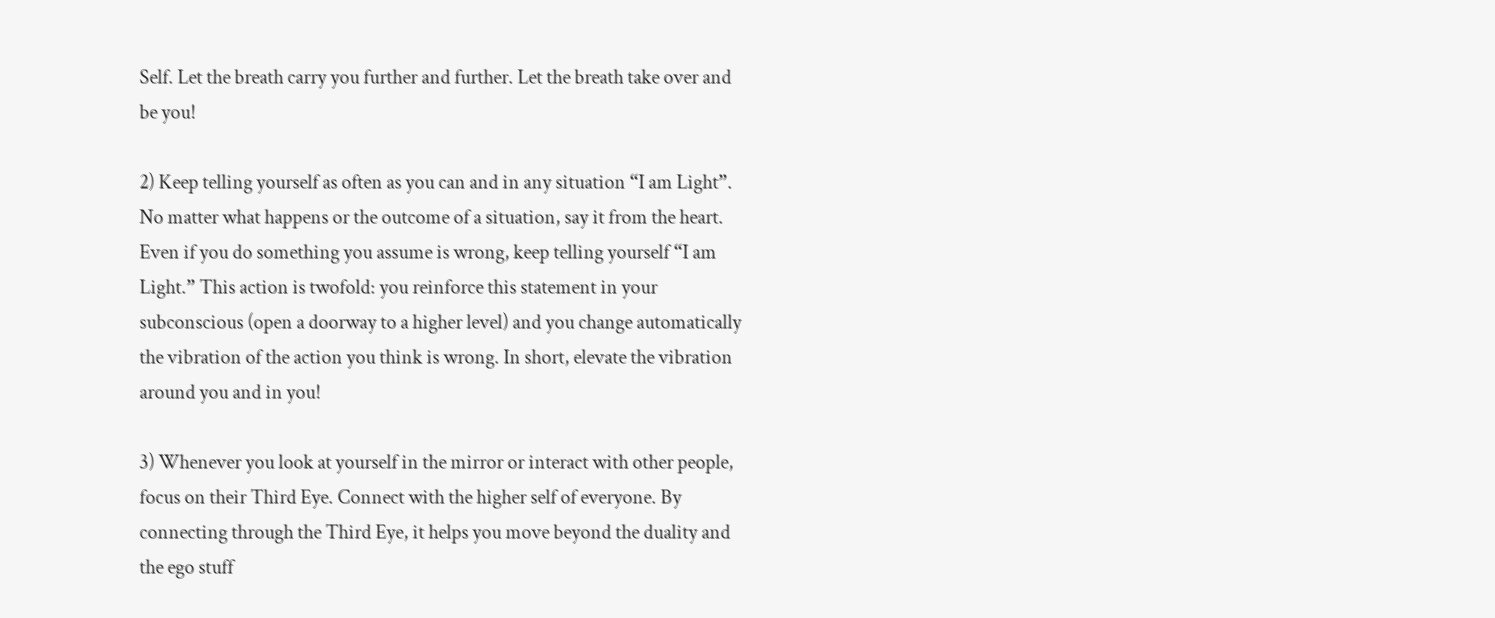Self. Let the breath carry you further and further. Let the breath take over and be you!

2) Keep telling yourself as often as you can and in any situation “I am Light”. No matter what happens or the outcome of a situation, say it from the heart. Even if you do something you assume is wrong, keep telling yourself “I am Light.” This action is twofold: you reinforce this statement in your subconscious (open a doorway to a higher level) and you change automatically the vibration of the action you think is wrong. In short, elevate the vibration around you and in you!

3) Whenever you look at yourself in the mirror or interact with other people, focus on their Third Eye. Connect with the higher self of everyone. By connecting through the Third Eye, it helps you move beyond the duality and the ego stuff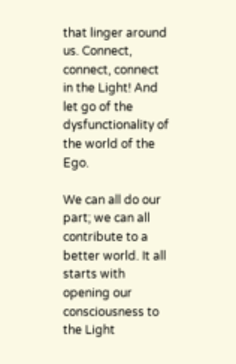that linger around us. Connect, connect, connect in the Light! And let go of the dysfunctionality of the world of the Ego.

We can all do our part; we can all contribute to a better world. It all starts with opening our consciousness to the Light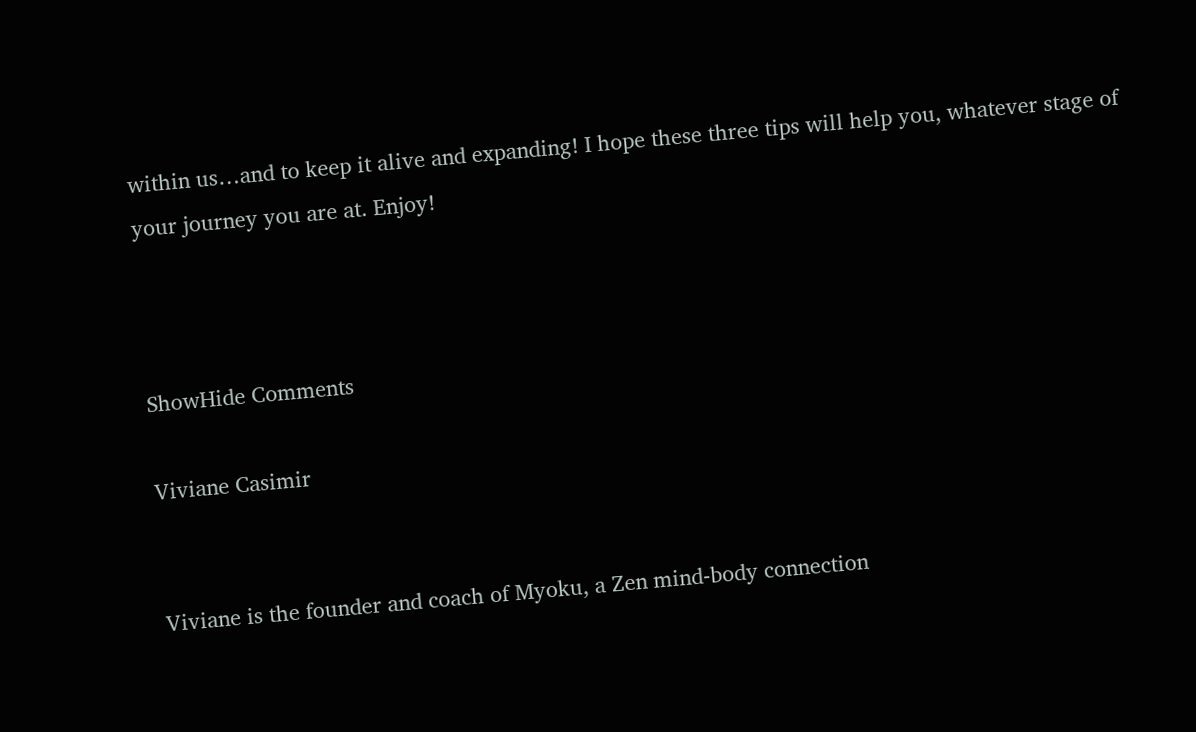within us…and to keep it alive and expanding! I hope these three tips will help you, whatever stage of your journey you are at. Enjoy!



ShowHide Comments

Viviane Casimir


Viviane is the founder and coach of Myoku, a Zen mind-body connection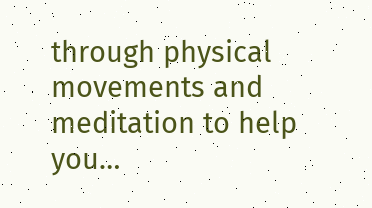through physical movements and meditation to help you…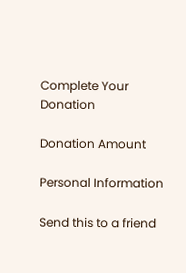Complete Your Donation

Donation Amount

Personal Information

Send this to a friend